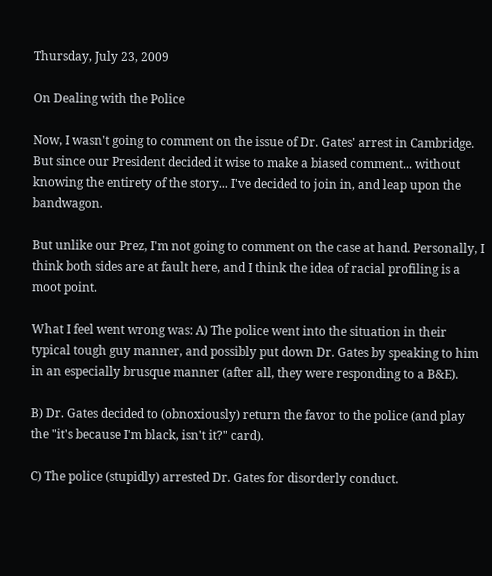Thursday, July 23, 2009

On Dealing with the Police

Now, I wasn't going to comment on the issue of Dr. Gates' arrest in Cambridge. But since our President decided it wise to make a biased comment... without knowing the entirety of the story... I've decided to join in, and leap upon the bandwagon.

But unlike our Prez, I'm not going to comment on the case at hand. Personally, I think both sides are at fault here, and I think the idea of racial profiling is a moot point.

What I feel went wrong was: A) The police went into the situation in their typical tough guy manner, and possibly put down Dr. Gates by speaking to him in an especially brusque manner (after all, they were responding to a B&E).

B) Dr. Gates decided to (obnoxiously) return the favor to the police (and play the "it's because I'm black, isn't it?" card).

C) The police (stupidly) arrested Dr. Gates for disorderly conduct.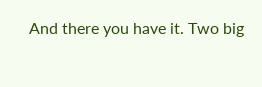And there you have it. Two big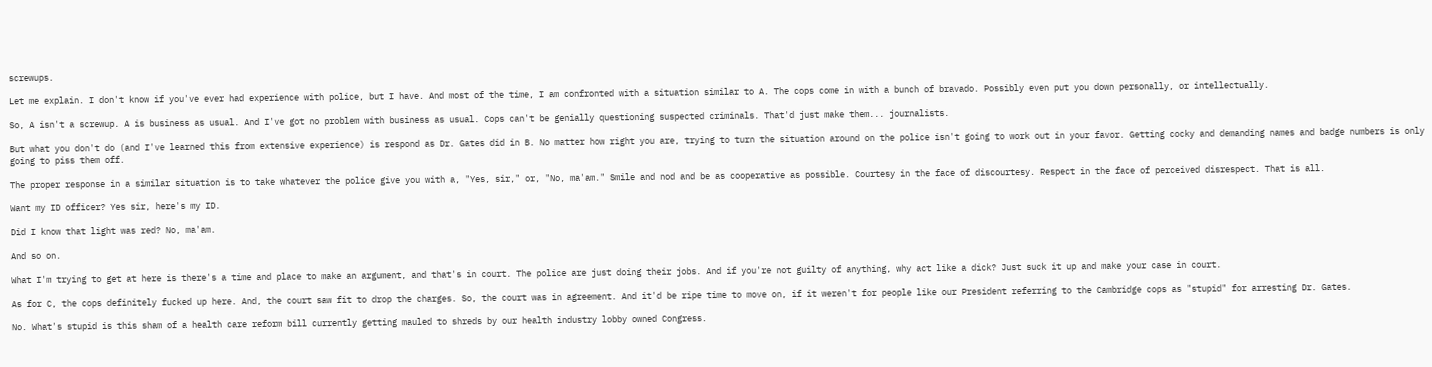screwups.

Let me explain. I don't know if you've ever had experience with police, but I have. And most of the time, I am confronted with a situation similar to A. The cops come in with a bunch of bravado. Possibly even put you down personally, or intellectually.

So, A isn't a screwup. A is business as usual. And I've got no problem with business as usual. Cops can't be genially questioning suspected criminals. That'd just make them... journalists.

But what you don't do (and I've learned this from extensive experience) is respond as Dr. Gates did in B. No matter how right you are, trying to turn the situation around on the police isn't going to work out in your favor. Getting cocky and demanding names and badge numbers is only going to piss them off.

The proper response in a similar situation is to take whatever the police give you with a, "Yes, sir," or, "No, ma'am." Smile and nod and be as cooperative as possible. Courtesy in the face of discourtesy. Respect in the face of perceived disrespect. That is all.

Want my ID officer? Yes sir, here's my ID.

Did I know that light was red? No, ma'am.

And so on.

What I'm trying to get at here is there's a time and place to make an argument, and that's in court. The police are just doing their jobs. And if you're not guilty of anything, why act like a dick? Just suck it up and make your case in court.

As for C, the cops definitely fucked up here. And, the court saw fit to drop the charges. So, the court was in agreement. And it'd be ripe time to move on, if it weren't for people like our President referring to the Cambridge cops as "stupid" for arresting Dr. Gates.

No. What's stupid is this sham of a health care reform bill currently getting mauled to shreds by our health industry lobby owned Congress.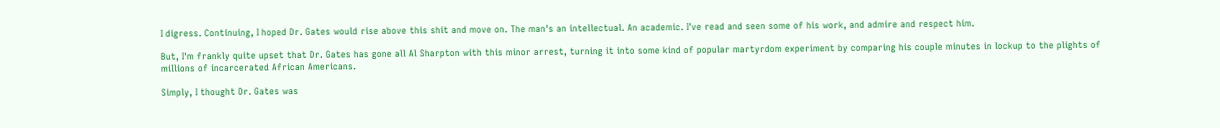I digress. Continuing, I hoped Dr. Gates would rise above this shit and move on. The man's an intellectual. An academic. I've read and seen some of his work, and admire and respect him.

But, I'm frankly quite upset that Dr. Gates has gone all Al Sharpton with this minor arrest, turning it into some kind of popular martyrdom experiment by comparing his couple minutes in lockup to the plights of millions of incarcerated African Americans.

Simply, I thought Dr. Gates was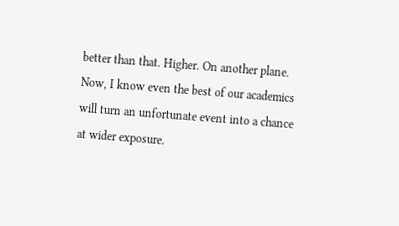better than that. Higher. On another plane. Now, I know even the best of our academics will turn an unfortunate event into a chance at wider exposure.